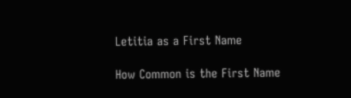Letitia as a First Name

How Common is the First Name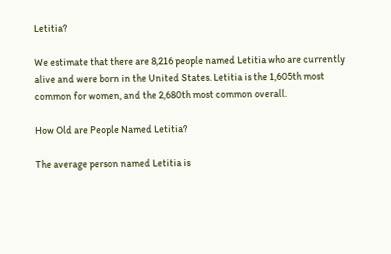Letitia?

We estimate that there are 8,216 people named Letitia who are currently alive and were born in the United States. Letitia is the 1,605th most common for women, and the 2,680th most common overall.

How Old are People Named Letitia?

The average person named Letitia is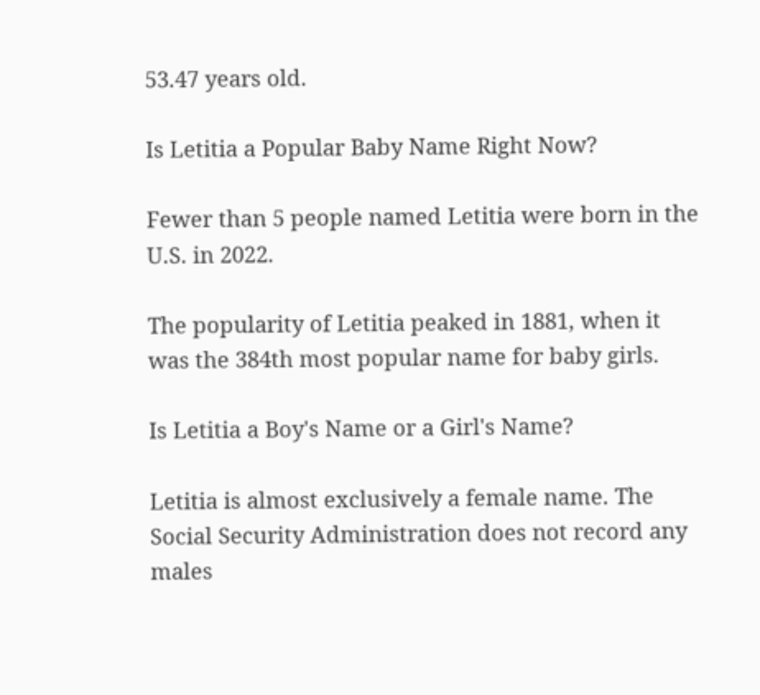53.47 years old.

Is Letitia a Popular Baby Name Right Now?

Fewer than 5 people named Letitia were born in the U.S. in 2022.

The popularity of Letitia peaked in 1881, when it was the 384th most popular name for baby girls.

Is Letitia a Boy's Name or a Girl's Name?

Letitia is almost exclusively a female name. The Social Security Administration does not record any males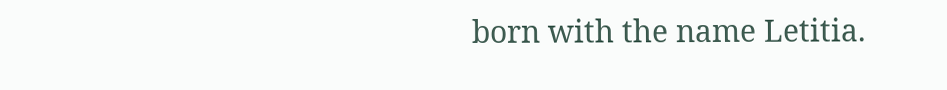born with the name Letitia.